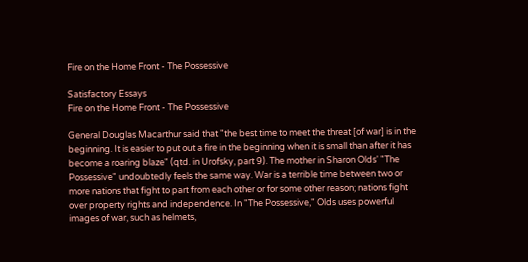Fire on the Home Front - The Possessive

Satisfactory Essays
Fire on the Home Front - The Possessive

General Douglas Macarthur said that "the best time to meet the threat [of war] is in the beginning. It is easier to put out a fire in the beginning when it is small than after it has become a roaring blaze" (qtd. in Urofsky, part 9). The mother in Sharon Olds' "The Possessive" undoubtedly feels the same way. War is a terrible time between two or more nations that fight to part from each other or for some other reason; nations fight over property rights and independence. In "The Possessive," Olds uses powerful images of war, such as helmets,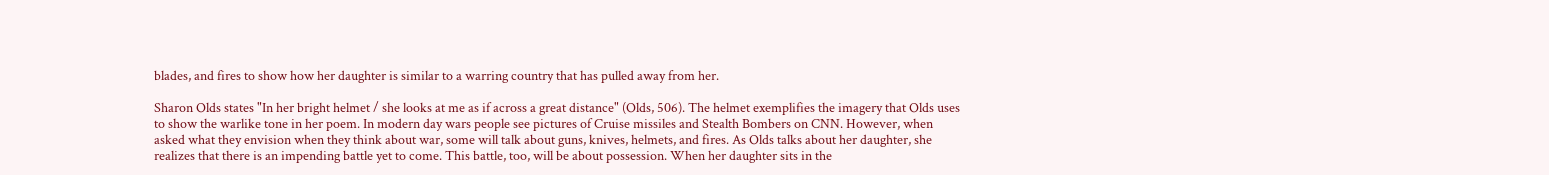blades, and fires to show how her daughter is similar to a warring country that has pulled away from her.

Sharon Olds states "In her bright helmet / she looks at me as if across a great distance" (Olds, 506). The helmet exemplifies the imagery that Olds uses to show the warlike tone in her poem. In modern day wars people see pictures of Cruise missiles and Stealth Bombers on CNN. However, when asked what they envision when they think about war, some will talk about guns, knives, helmets, and fires. As Olds talks about her daughter, she realizes that there is an impending battle yet to come. This battle, too, will be about possession. When her daughter sits in the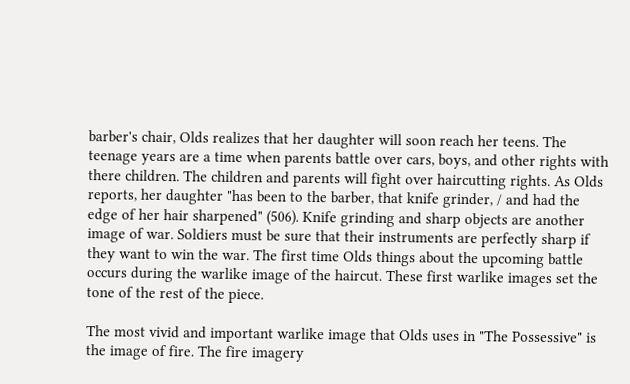barber's chair, Olds realizes that her daughter will soon reach her teens. The teenage years are a time when parents battle over cars, boys, and other rights with there children. The children and parents will fight over haircutting rights. As Olds reports, her daughter "has been to the barber, that knife grinder, / and had the edge of her hair sharpened" (506). Knife grinding and sharp objects are another image of war. Soldiers must be sure that their instruments are perfectly sharp if they want to win the war. The first time Olds things about the upcoming battle occurs during the warlike image of the haircut. These first warlike images set the tone of the rest of the piece.

The most vivid and important warlike image that Olds uses in "The Possessive" is the image of fire. The fire imagery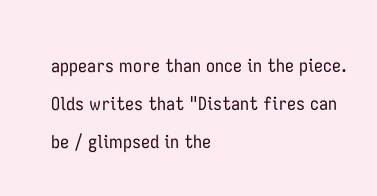appears more than once in the piece. Olds writes that "Distant fires can be / glimpsed in the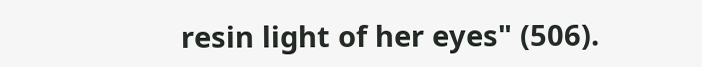resin light of her eyes" (506).